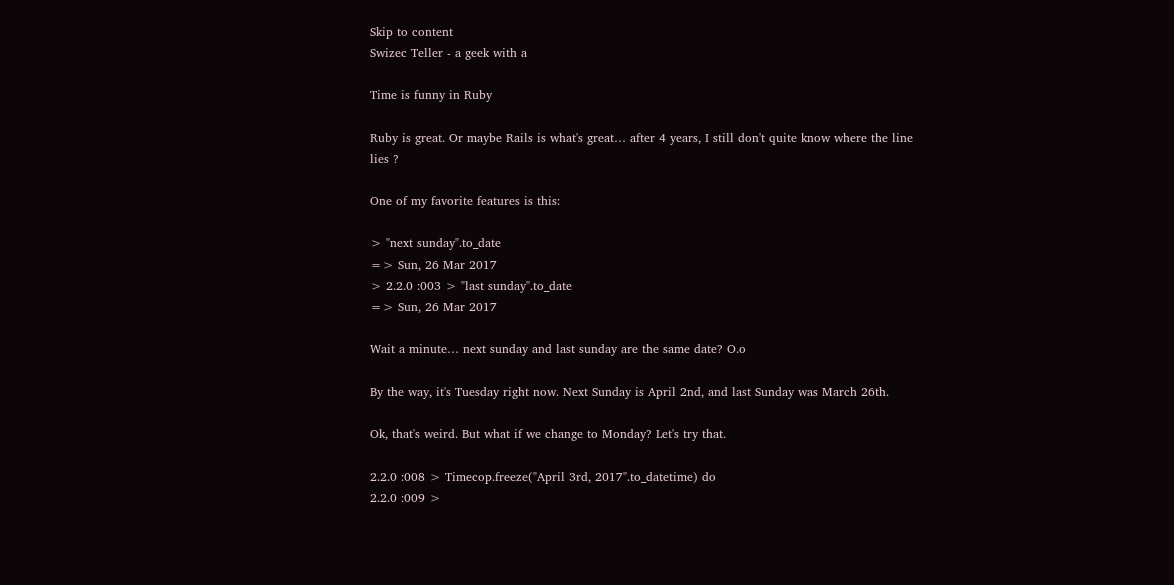Skip to content
Swizec Teller - a geek with a

Time is funny in Ruby

Ruby is great. Or maybe Rails is what's great… after 4 years, I still don't quite know where the line lies ?

One of my favorite features is this:

> "next sunday".to_date
=> Sun, 26 Mar 2017
> 2.2.0 :003 > "last sunday".to_date
=> Sun, 26 Mar 2017

Wait a minute… next sunday and last sunday are the same date? O.o

By the way, it's Tuesday right now. Next Sunday is April 2nd, and last Sunday was March 26th.

Ok, that's weird. But what if we change to Monday? Let's try that.

2.2.0 :008 > Timecop.freeze("April 3rd, 2017".to_datetime) do
2.2.0 :009 >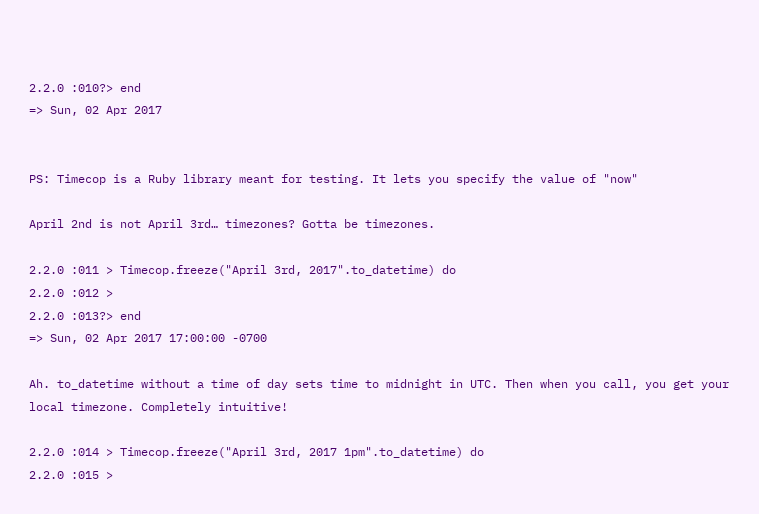2.2.0 :010?> end
=> Sun, 02 Apr 2017


PS: Timecop is a Ruby library meant for testing. It lets you specify the value of "now"

April 2nd is not April 3rd… timezones? Gotta be timezones.

2.2.0 :011 > Timecop.freeze("April 3rd, 2017".to_datetime) do
2.2.0 :012 >
2.2.0 :013?> end
=> Sun, 02 Apr 2017 17:00:00 -0700

Ah. to_datetime without a time of day sets time to midnight in UTC. Then when you call, you get your local timezone. Completely intuitive!

2.2.0 :014 > Timecop.freeze("April 3rd, 2017 1pm".to_datetime) do
2.2.0 :015 >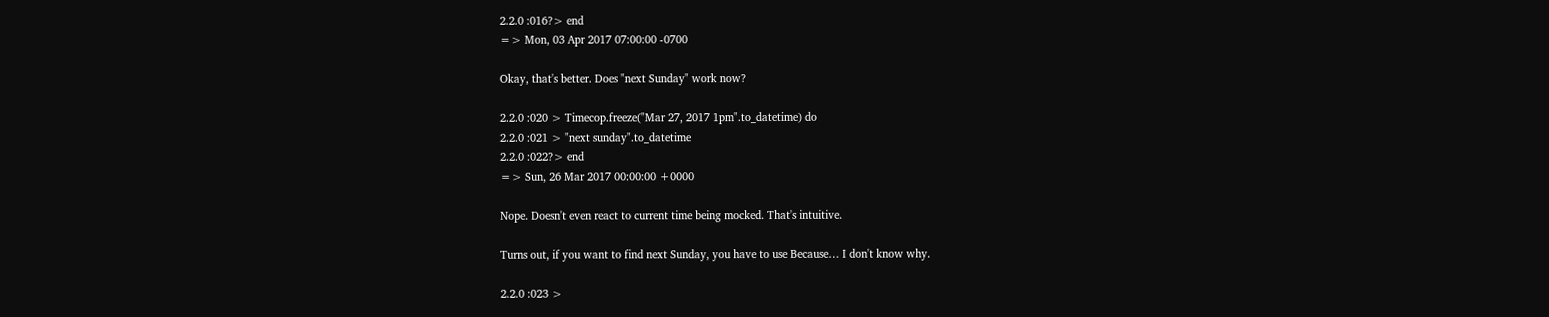2.2.0 :016?> end
=> Mon, 03 Apr 2017 07:00:00 -0700

Okay, that's better. Does "next Sunday" work now?

2.2.0 :020 > Timecop.freeze("Mar 27, 2017 1pm".to_datetime) do
2.2.0 :021 > "next sunday".to_datetime
2.2.0 :022?> end
=> Sun, 26 Mar 2017 00:00:00 +0000

Nope. Doesn't even react to current time being mocked. That's intuitive.

Turns out, if you want to find next Sunday, you have to use Because… I don't know why.

2.2.0 :023 >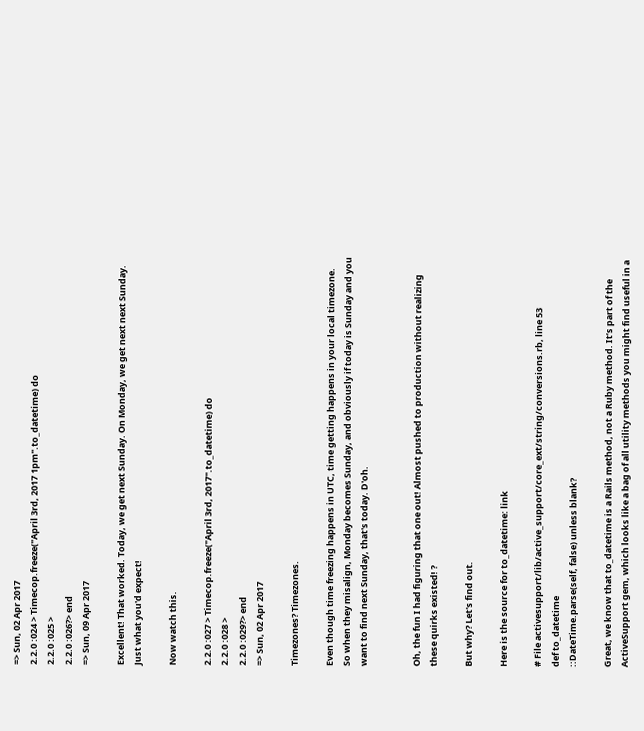=> Sun, 02 Apr 2017
2.2.0 :024 > Timecop.freeze("April 3rd, 2017 1pm".to_datetime) do
2.2.0 :025 >
2.2.0 :026?> end
=> Sun, 09 Apr 2017

Excellent! That worked. Today, we get next Sunday. On Monday, we get next next Sunday. Just what you'd expect!

Now watch this.

2.2.0 :027 > Timecop.freeze("April 3rd, 2017".to_datetime) do
2.2.0 :028 >
2.2.0 :029?> end
=> Sun, 02 Apr 2017

Timezones? Timezones.

Even though time freezing happens in UTC, time getting happens in your local timezone. So when they misalign, Monday becomes Sunday, and obviously if today is Sunday and you want to find next Sunday, that's today. D'oh.


Oh, the fun I had figuring that one out! Almost pushed to production without realizing these quirks existed! ?

But why? Let's find out.

Here is the source for to_datetime: link

# File activesupport/lib/active_support/core_ext/string/conversions.rb, line 53
def to_datetime
::DateTime.parse(self, false) unless blank?

Great, we know that to_datetime is a Rails method, not a Ruby method. It’s part of the ActiveSupport gem, which looks like a bag of all utility methods you might find useful in a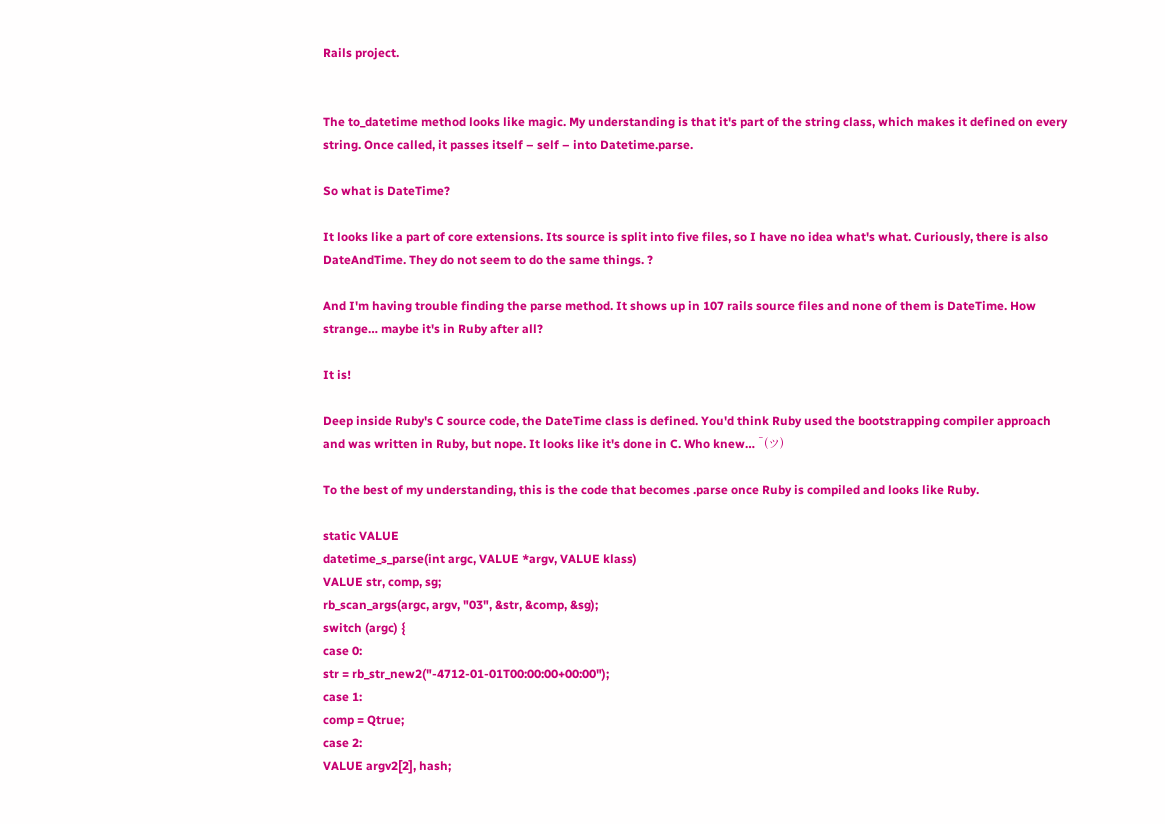Rails project.


The to_datetime method looks like magic. My understanding is that it's part of the string class, which makes it defined on every string. Once called, it passes itself – self – into Datetime.parse.

So what is DateTime?

It looks like a part of core extensions. Its source is split into five files, so I have no idea what's what. Curiously, there is also DateAndTime. They do not seem to do the same things. ?

And I'm having trouble finding the parse method. It shows up in 107 rails source files and none of them is DateTime. How strange… maybe it's in Ruby after all?

It is!

Deep inside Ruby's C source code, the DateTime class is defined. You'd think Ruby used the bootstrapping compiler approach and was written in Ruby, but nope. It looks like it's done in C. Who knew… ¯(ツ)

To the best of my understanding, this is the code that becomes .parse once Ruby is compiled and looks like Ruby.

static VALUE
datetime_s_parse(int argc, VALUE *argv, VALUE klass)
VALUE str, comp, sg;
rb_scan_args(argc, argv, "03", &str, &comp, &sg);
switch (argc) {
case 0:
str = rb_str_new2("-4712-01-01T00:00:00+00:00");
case 1:
comp = Qtrue;
case 2:
VALUE argv2[2], hash;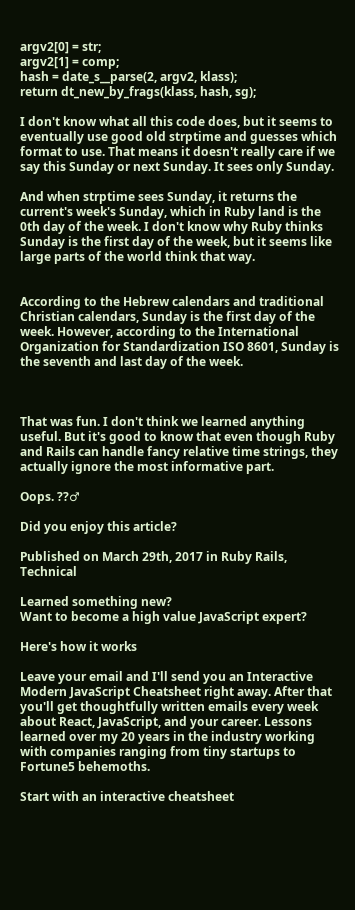argv2[0] = str;
argv2[1] = comp;
hash = date_s__parse(2, argv2, klass);
return dt_new_by_frags(klass, hash, sg);

I don't know what all this code does, but it seems to eventually use good old strptime and guesses which format to use. That means it doesn't really care if we say this Sunday or next Sunday. It sees only Sunday.

And when strptime sees Sunday, it returns the current's week's Sunday, which in Ruby land is the 0th day of the week. I don't know why Ruby thinks Sunday is the first day of the week, but it seems like large parts of the world think that way.


According to the Hebrew calendars and traditional Christian calendars, Sunday is the first day of the week. However, according to the International Organization for Standardization ISO 8601, Sunday is the seventh and last day of the week.



That was fun. I don't think we learned anything useful. But it's good to know that even though Ruby and Rails can handle fancy relative time strings, they actually ignore the most informative part.

Oops. ??♂

Did you enjoy this article?

Published on March 29th, 2017 in Ruby Rails, Technical

Learned something new?
Want to become a high value JavaScript expert?

Here's how it works

Leave your email and I'll send you an Interactive Modern JavaScript Cheatsheet right away. After that you'll get thoughtfully written emails every week about React, JavaScript, and your career. Lessons learned over my 20 years in the industry working with companies ranging from tiny startups to Fortune5 behemoths.

Start with an interactive cheatsheet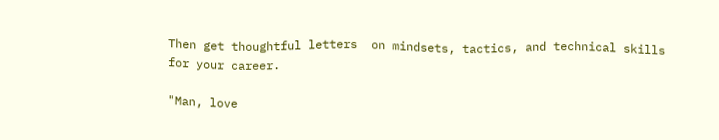Then get thoughtful letters  on mindsets, tactics, and technical skills for your career.

"Man, love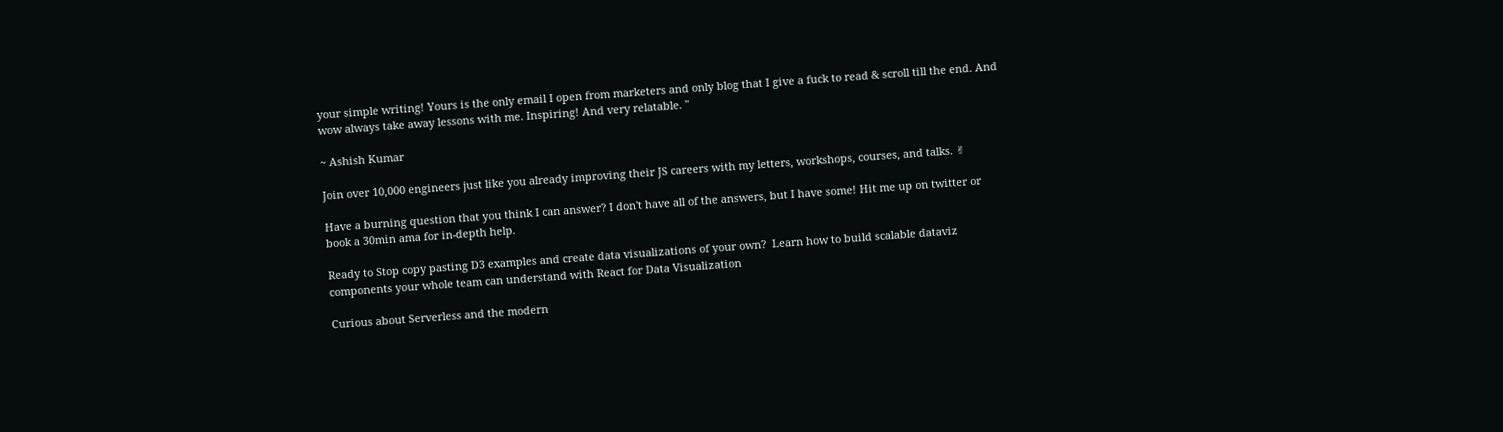your simple writing! Yours is the only email I open from marketers and only blog that I give a fuck to read & scroll till the end. And wow always take away lessons with me. Inspiring! And very relatable. "

~ Ashish Kumar

Join over 10,000 engineers just like you already improving their JS careers with my letters, workshops, courses, and talks. ✌

Have a burning question that you think I can answer? I don't have all of the answers, but I have some! Hit me up on twitter or book a 30min ama for in-depth help.

Ready to Stop copy pasting D3 examples and create data visualizations of your own?  Learn how to build scalable dataviz components your whole team can understand with React for Data Visualization

Curious about Serverless and the modern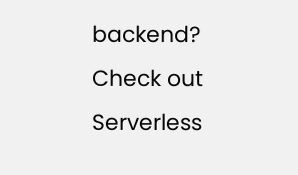backend? Check out Serverless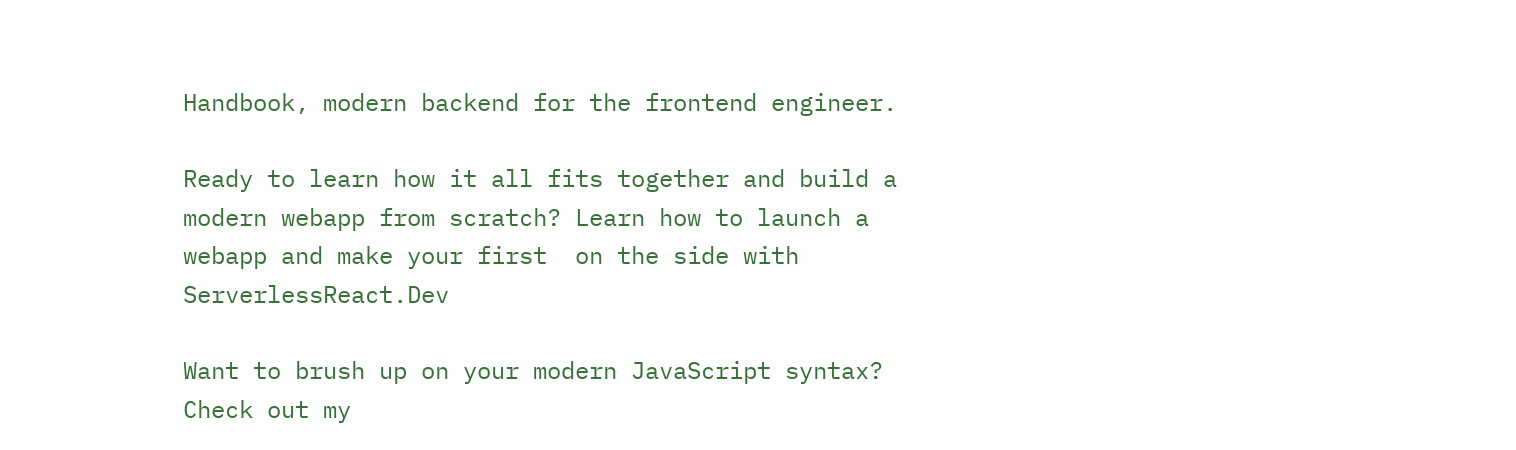Handbook, modern backend for the frontend engineer.

Ready to learn how it all fits together and build a modern webapp from scratch? Learn how to launch a webapp and make your first  on the side with ServerlessReact.Dev

Want to brush up on your modern JavaScript syntax? Check out my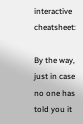interactive cheatsheet:

By the way, just in case no one has told you it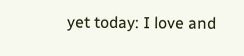yet today: I love and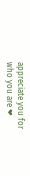appreciate you for who you are ❤